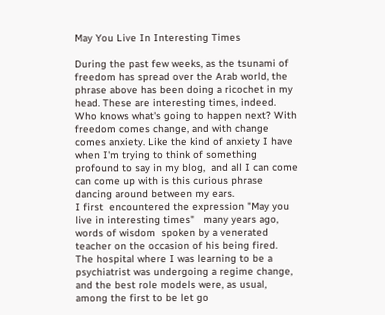May You Live In Interesting Times

During the past few weeks, as the tsunami of freedom has spread over the Arab world, the phrase above has been doing a ricochet in my head. These are interesting times, indeed.  Who knows what's going to happen next? With freedom comes change, and with change comes anxiety. Like the kind of anxiety I have when I'm trying to think of something profound to say in my blog,  and all I can come can come up with is this curious phrase dancing around between my ears.
I first  encountered the expression "May you live in interesting times"   many years ago,  words of wisdom  spoken by a venerated teacher on the occasion of his being fired.  The hospital where I was learning to be a psychiatrist was undergoing a regime change, and the best role models were, as usual,  among the first to be let go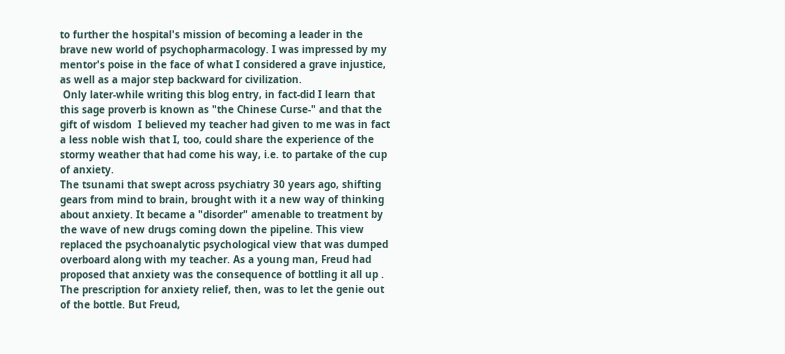to further the hospital's mission of becoming a leader in the brave new world of psychopharmacology. I was impressed by my mentor's poise in the face of what I considered a grave injustice, as well as a major step backward for civilization.
 Only later-while writing this blog entry, in fact-did I learn that this sage proverb is known as "the Chinese Curse-" and that the gift of wisdom  I believed my teacher had given to me was in fact a less noble wish that I, too, could share the experience of the stormy weather that had come his way, i.e. to partake of the cup of anxiety.
The tsunami that swept across psychiatry 30 years ago, shifting gears from mind to brain, brought with it a new way of thinking about anxiety. It became a "disorder" amenable to treatment by the wave of new drugs coming down the pipeline. This view replaced the psychoanalytic psychological view that was dumped overboard along with my teacher. As a young man, Freud had  proposed that anxiety was the consequence of bottling it all up . The prescription for anxiety relief, then, was to let the genie out of the bottle. But Freud,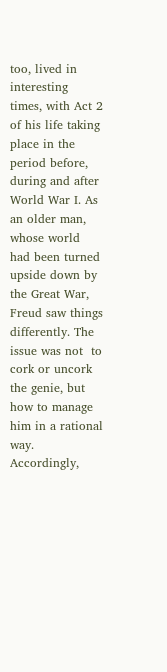too, lived in interesting times, with Act 2 of his life taking place in the period before, during and after World War I. As an older man, whose world had been turned upside down by the Great War, Freud saw things differently. The issue was not  to cork or uncork the genie, but how to manage him in a rational way.
Accordingly,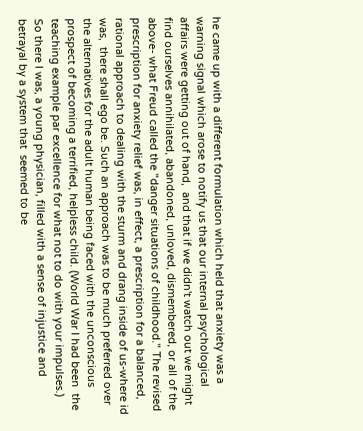he came up with a different formulation which held that anxiety was a warning signal which arose to notify us that our internal psychological affairs were getting out of hand,  and that if we didn't watch out we might find ourselves annihilated, abandoned, unloved, dismembered, or all of the above- what Freud called the "danger situations of childhood." The revised prescription for anxiety relief was, in effect, a prescription for a balanced, rational approach to dealing with the sturm and drang inside of us-where id was,  there shall ego be. Such an approach was to be much preferred over the alternatives for the adult human being faced with the unconscious prospect of becoming a terrified, helpless child. (World War I had been  the teaching example par excellence for what not to do with your impulses.)
So there I was, a young physician, filled with a sense of injustice and betrayal by a system that  seemed to be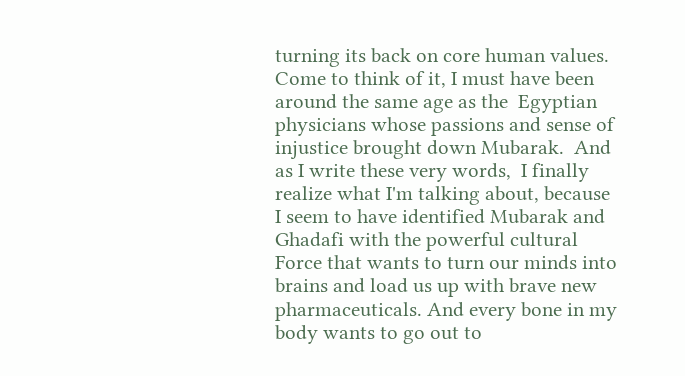turning its back on core human values. Come to think of it, I must have been around the same age as the  Egyptian physicians whose passions and sense of injustice brought down Mubarak.  And as I write these very words,  I finally realize what I'm talking about, because I seem to have identified Mubarak and Ghadafi with the powerful cultural Force that wants to turn our minds into brains and load us up with brave new pharmaceuticals. And every bone in my body wants to go out to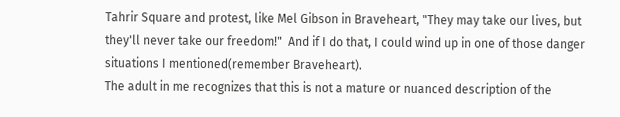Tahrir Square and protest, like Mel Gibson in Braveheart, "They may take our lives, but they'll never take our freedom!"  And if I do that, I could wind up in one of those danger situations I mentioned(remember Braveheart).
The adult in me recognizes that this is not a mature or nuanced description of the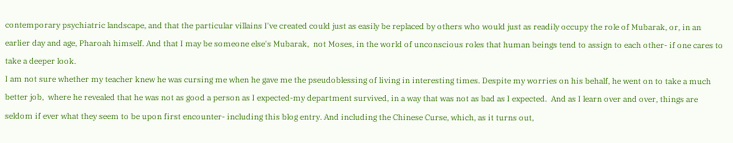contemporary psychiatric landscape, and that the particular villains I've created could just as easily be replaced by others who would just as readily occupy the role of Mubarak, or, in an earlier day and age, Pharoah himself. And that I may be someone else's Mubarak,  not Moses, in the world of unconscious roles that human beings tend to assign to each other- if one cares to take a deeper look.
I am not sure whether my teacher knew he was cursing me when he gave me the pseudoblessing of living in interesting times. Despite my worries on his behalf, he went on to take a much better job,  where he revealed that he was not as good a person as I expected-my department survived, in a way that was not as bad as I expected.  And as I learn over and over, things are seldom if ever what they seem to be upon first encounter- including this blog entry. And including the Chinese Curse, which, as it turns out,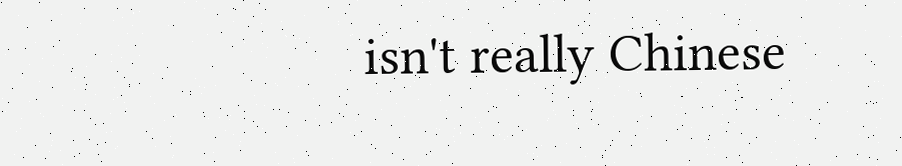isn't really Chinese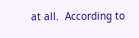at all.  According to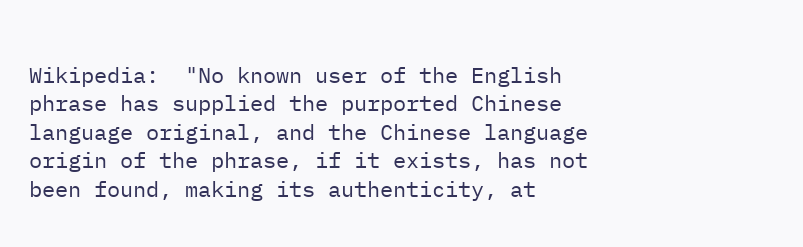Wikipedia:  "No known user of the English phrase has supplied the purported Chinese language original, and the Chinese language origin of the phrase, if it exists, has not been found, making its authenticity, at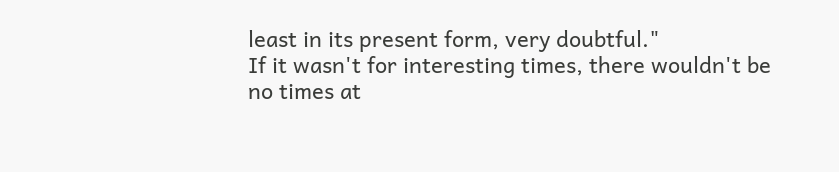least in its present form, very doubtful."
If it wasn't for interesting times, there wouldn't be no times at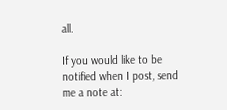all.

If you would like to be notified when I post, send me a note at: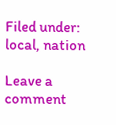Filed under: local, nation

Leave a comment